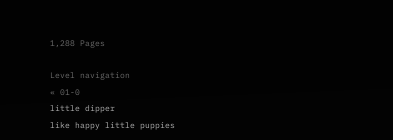1,288 Pages

Level navigation
« 01-0
little dipper
like happy little puppies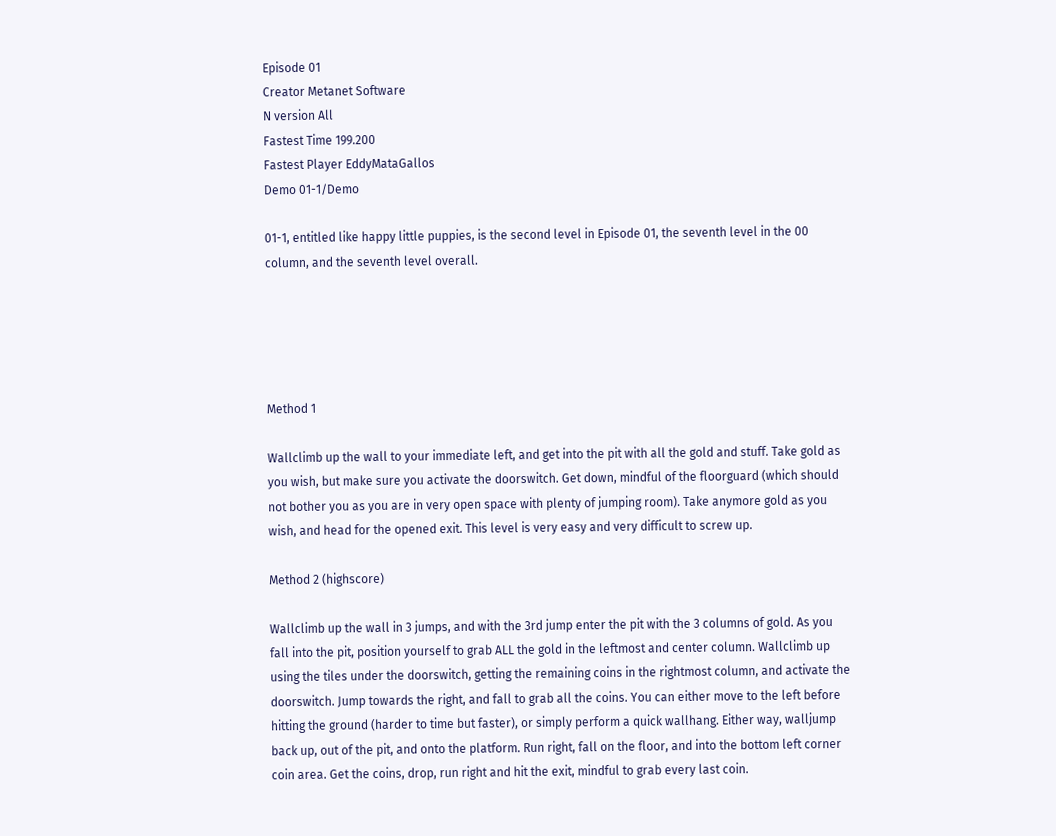Episode 01
Creator Metanet Software
N version All
Fastest Time 199.200
Fastest Player EddyMataGallos
Demo 01-1/Demo

01-1, entitled like happy little puppies, is the second level in Episode 01, the seventh level in the 00 column, and the seventh level overall.





Method 1

Wallclimb up the wall to your immediate left, and get into the pit with all the gold and stuff. Take gold as you wish, but make sure you activate the doorswitch. Get down, mindful of the floorguard (which should not bother you as you are in very open space with plenty of jumping room). Take anymore gold as you wish, and head for the opened exit. This level is very easy and very difficult to screw up.

Method 2 (highscore)

Wallclimb up the wall in 3 jumps, and with the 3rd jump enter the pit with the 3 columns of gold. As you fall into the pit, position yourself to grab ALL the gold in the leftmost and center column. Wallclimb up using the tiles under the doorswitch, getting the remaining coins in the rightmost column, and activate the doorswitch. Jump towards the right, and fall to grab all the coins. You can either move to the left before hitting the ground (harder to time but faster), or simply perform a quick wallhang. Either way, walljump back up, out of the pit, and onto the platform. Run right, fall on the floor, and into the bottom left corner coin area. Get the coins, drop, run right and hit the exit, mindful to grab every last coin.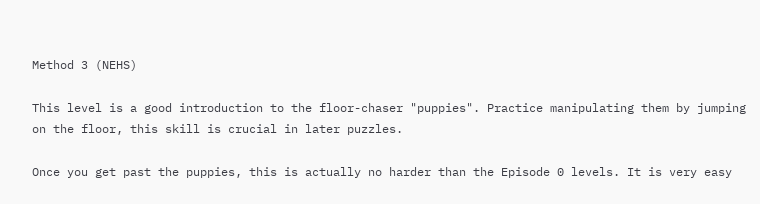Method 3 (NEHS)

This level is a good introduction to the floor-chaser "puppies". Practice manipulating them by jumping on the floor, this skill is crucial in later puzzles.

Once you get past the puppies, this is actually no harder than the Episode 0 levels. It is very easy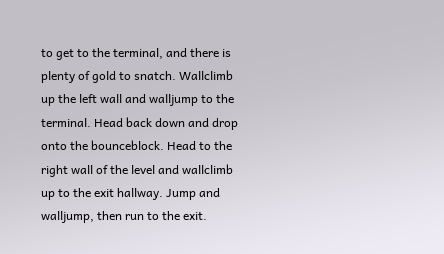to get to the terminal, and there is plenty of gold to snatch. Wallclimb up the left wall and walljump to the terminal. Head back down and drop onto the bounceblock. Head to the right wall of the level and wallclimb up to the exit hallway. Jump and walljump, then run to the exit.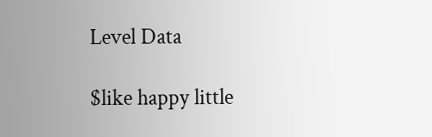Level Data

$like happy little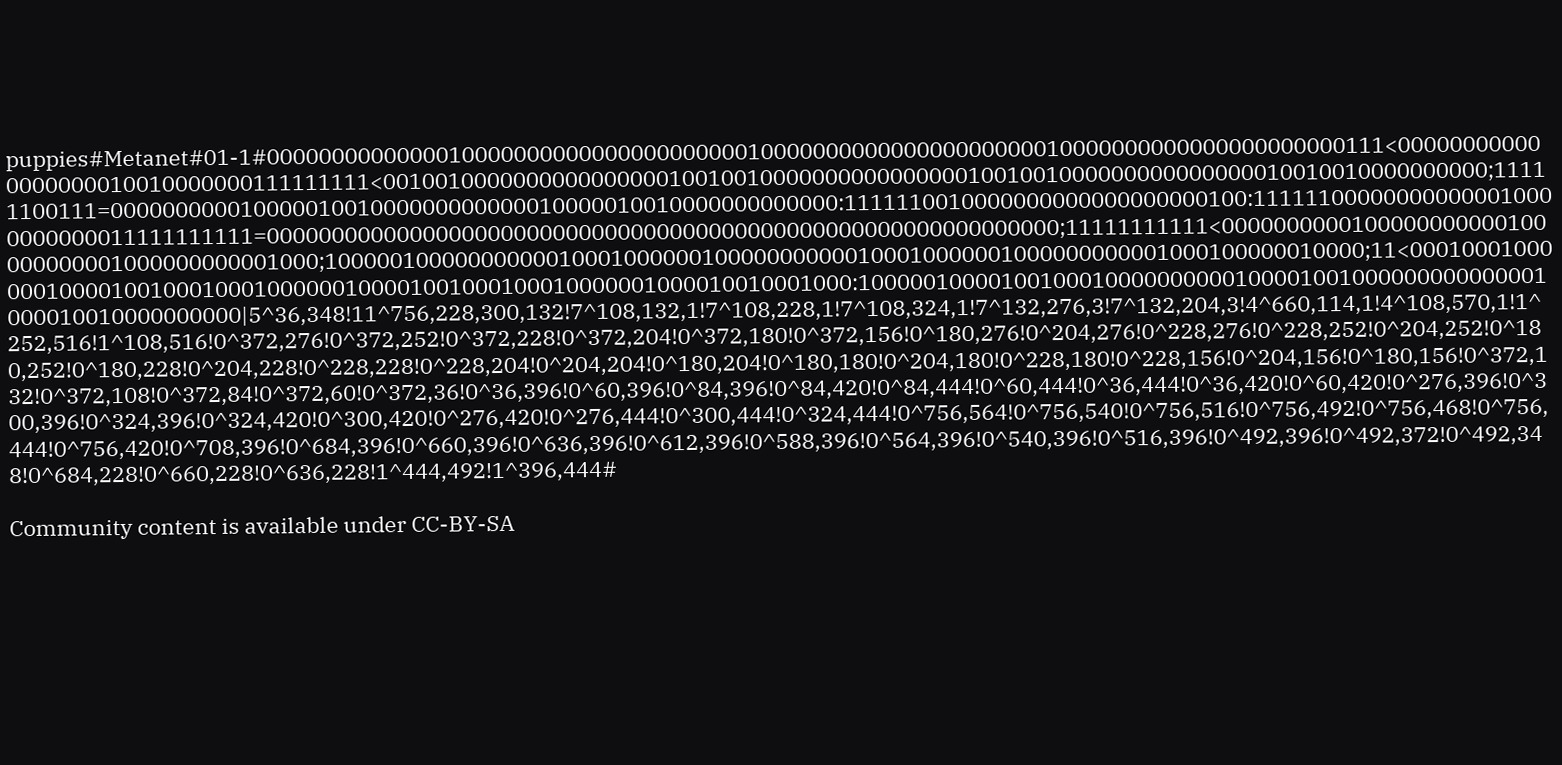puppies#Metanet#01-1#00000000000000100000000000000000000001000000000000000000000010000000000000000000000111<000000000000000000010010000000111111111<0010010000000000000000100100100000000000000001001001000000000000000010010010000000000;11111100111=00000000001000001001000000000000010000010010000000000000:1111110010000000000000000000100:111111000000000000010000000000011111111111=0000000000000000000000000000000000000000000000000000000000000;11111111111<0000000000100000000000100000000001000000000001000;10000010000000000010001000000100000000000100010000001000000000001000100000010000;11<0001000100000010000100100010001000000100001001000100010000001000010010001000:10000010000100100010000000000100001001000000000000001000010010000000000|5^36,348!11^756,228,300,132!7^108,132,1!7^108,228,1!7^108,324,1!7^132,276,3!7^132,204,3!4^660,114,1!4^108,570,1!1^252,516!1^108,516!0^372,276!0^372,252!0^372,228!0^372,204!0^372,180!0^372,156!0^180,276!0^204,276!0^228,276!0^228,252!0^204,252!0^180,252!0^180,228!0^204,228!0^228,228!0^228,204!0^204,204!0^180,204!0^180,180!0^204,180!0^228,180!0^228,156!0^204,156!0^180,156!0^372,132!0^372,108!0^372,84!0^372,60!0^372,36!0^36,396!0^60,396!0^84,396!0^84,420!0^84,444!0^60,444!0^36,444!0^36,420!0^60,420!0^276,396!0^300,396!0^324,396!0^324,420!0^300,420!0^276,420!0^276,444!0^300,444!0^324,444!0^756,564!0^756,540!0^756,516!0^756,492!0^756,468!0^756,444!0^756,420!0^708,396!0^684,396!0^660,396!0^636,396!0^612,396!0^588,396!0^564,396!0^540,396!0^516,396!0^492,396!0^492,372!0^492,348!0^684,228!0^660,228!0^636,228!1^444,492!1^396,444#

Community content is available under CC-BY-SA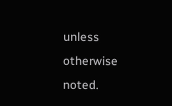unless otherwise noted.